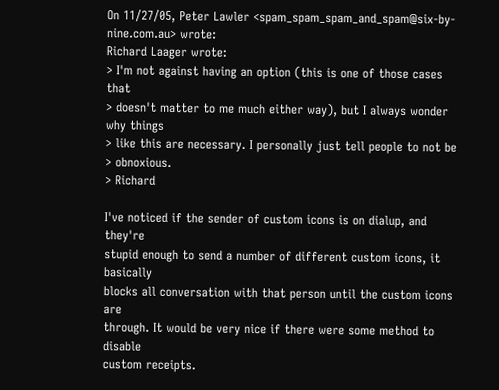On 11/27/05, Peter Lawler <spam_spam_spam_and_spam@six-by-nine.com.au> wrote:
Richard Laager wrote:
> I'm not against having an option (this is one of those cases that
> doesn't matter to me much either way), but I always wonder why things
> like this are necessary. I personally just tell people to not be
> obnoxious.
> Richard

I've noticed if the sender of custom icons is on dialup, and they're
stupid enough to send a number of different custom icons, it basically
blocks all conversation with that person until the custom icons are
through. It would be very nice if there were some method to disable
custom receipts.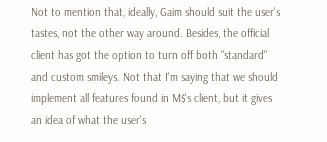Not to mention that, ideally, Gaim should suit the user's tastes, not the other way around. Besides, the official client has got the option to turn off both "standard" and custom smileys. Not that I'm saying that we should implement all features found in M$'s client, but it gives an idea of what the user's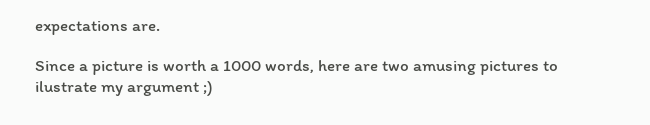expectations are.

Since a picture is worth a 1000 words, here are two amusing pictures to ilustrate my argument ;)